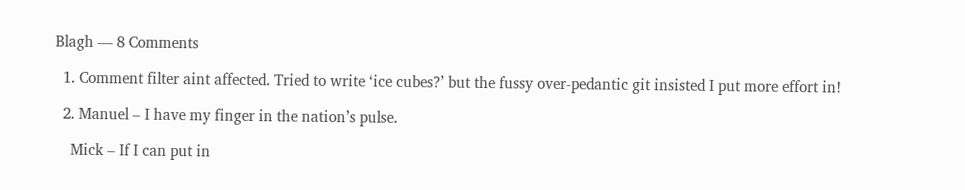Blagh — 8 Comments

  1. Comment filter aint affected. Tried to write ‘ice cubes?’ but the fussy over-pedantic git insisted I put more effort in!

  2. Manuel – I have my finger in the nation’s pulse.

    Mick – If I can put in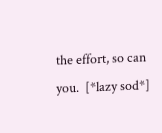the effort, so can you.  [*lazy sod*]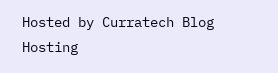Hosted by Curratech Blog Hosting